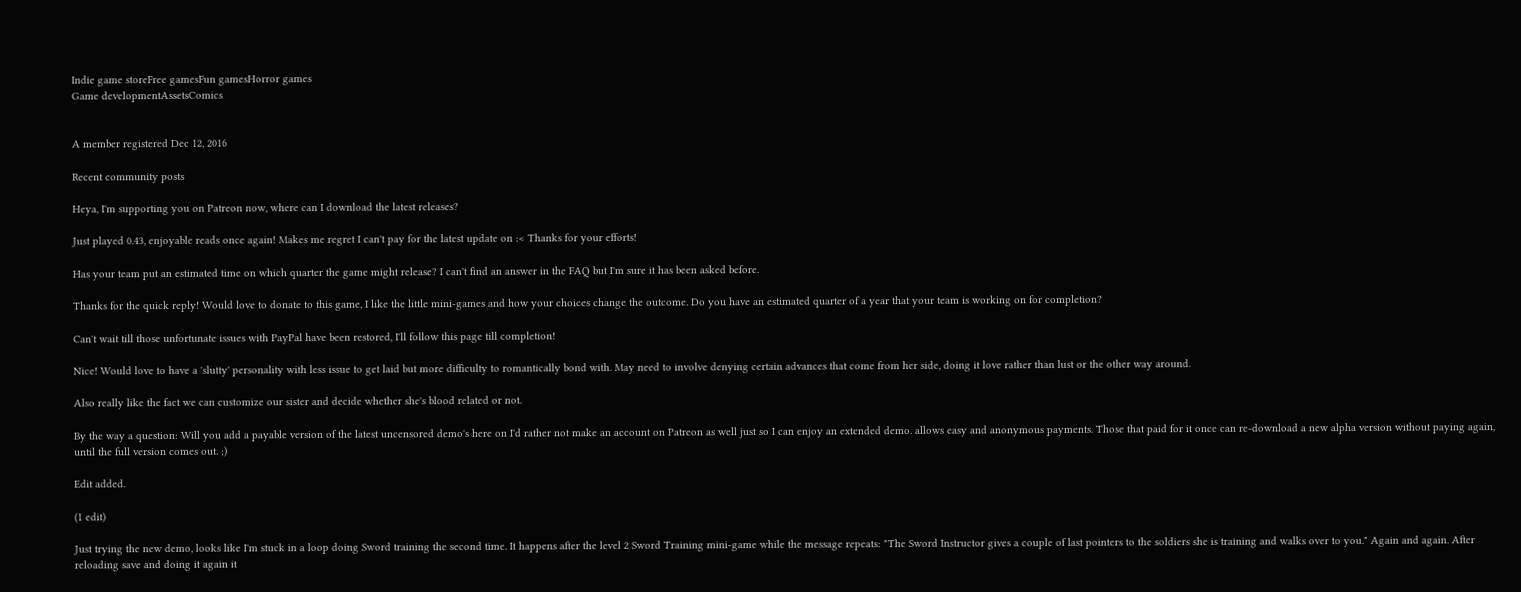Indie game storeFree gamesFun gamesHorror games
Game developmentAssetsComics


A member registered Dec 12, 2016

Recent community posts

Heya, I'm supporting you on Patreon now, where can I download the latest releases?

Just played 0.43, enjoyable reads once again! Makes me regret I can't pay for the latest update on :< Thanks for your efforts!

Has your team put an estimated time on which quarter the game might release? I can't find an answer in the FAQ but I'm sure it has been asked before.

Thanks for the quick reply! Would love to donate to this game, I like the little mini-games and how your choices change the outcome. Do you have an estimated quarter of a year that your team is working on for completion?

Can't wait till those unfortunate issues with PayPal have been restored, I'll follow this page till completion!

Nice! Would love to have a 'slutty' personality with less issue to get laid but more difficulty to romantically bond with. May need to involve denying certain advances that come from her side, doing it love rather than lust or the other way around.

Also really like the fact we can customize our sister and decide whether she's blood related or not.

By the way a question: Will you add a payable version of the latest uncensored demo's here on I'd rather not make an account on Patreon as well just so I can enjoy an extended demo. allows easy and anonymous payments. Those that paid for it once can re-download a new alpha version without paying again, until the full version comes out. ;)

Edit added.

(1 edit)

Just trying the new demo, looks like I'm stuck in a loop doing Sword training the second time. It happens after the level 2 Sword Training mini-game while the message repeats: "The Sword Instructor gives a couple of last pointers to the soldiers she is training and walks over to you." Again and again. After reloading save and doing it again it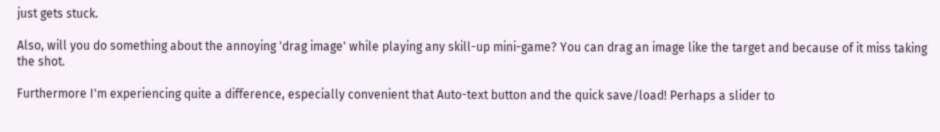just gets stuck.

Also, will you do something about the annoying 'drag image' while playing any skill-up mini-game? You can drag an image like the target and because of it miss taking the shot.

Furthermore I'm experiencing quite a difference, especially convenient that Auto-text button and the quick save/load! Perhaps a slider to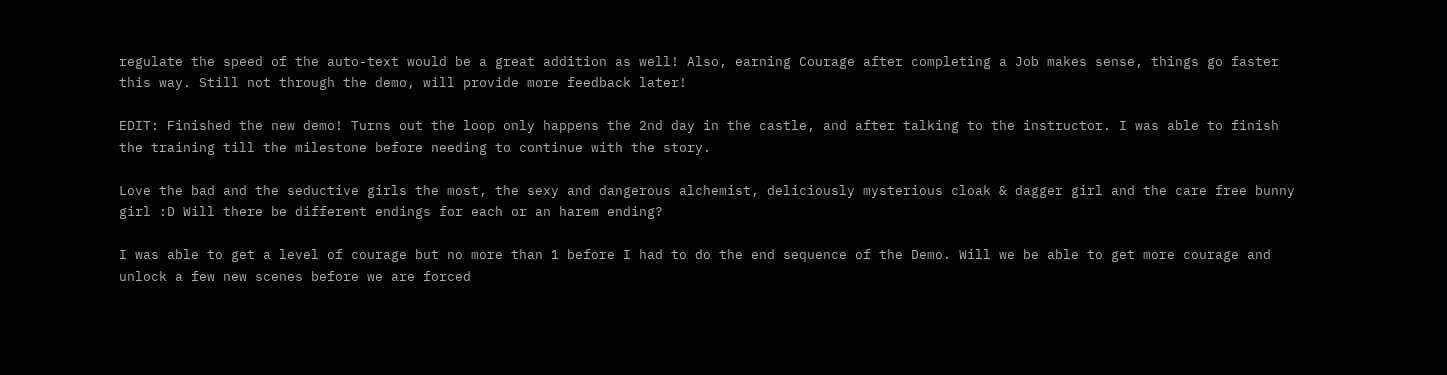regulate the speed of the auto-text would be a great addition as well! Also, earning Courage after completing a Job makes sense, things go faster this way. Still not through the demo, will provide more feedback later!

EDIT: Finished the new demo! Turns out the loop only happens the 2nd day in the castle, and after talking to the instructor. I was able to finish the training till the milestone before needing to continue with the story.

Love the bad and the seductive girls the most, the sexy and dangerous alchemist, deliciously mysterious cloak & dagger girl and the care free bunny girl :D Will there be different endings for each or an harem ending?

I was able to get a level of courage but no more than 1 before I had to do the end sequence of the Demo. Will we be able to get more courage and unlock a few new scenes before we are forced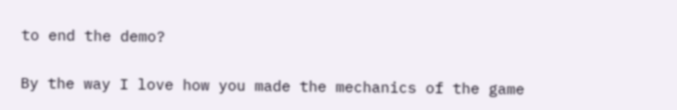to end the demo?

By the way I love how you made the mechanics of the game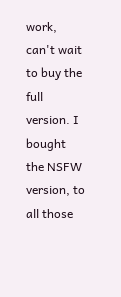work, can't wait to buy the full version. I bought the NSFW version, to all those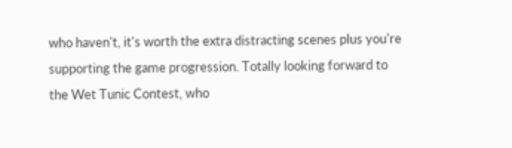who haven't, it's worth the extra distracting scenes plus you're supporting the game progression. Totally looking forward to the Wet Tunic Contest, who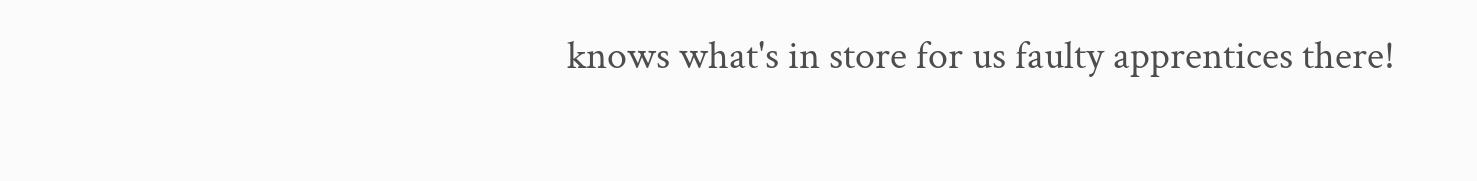knows what's in store for us faulty apprentices there!